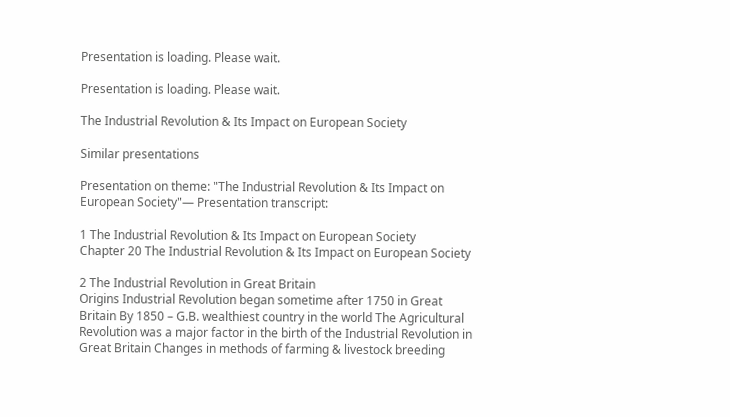Presentation is loading. Please wait.

Presentation is loading. Please wait.

The Industrial Revolution & Its Impact on European Society

Similar presentations

Presentation on theme: "The Industrial Revolution & Its Impact on European Society"— Presentation transcript:

1 The Industrial Revolution & Its Impact on European Society
Chapter 20 The Industrial Revolution & Its Impact on European Society

2 The Industrial Revolution in Great Britain
Origins Industrial Revolution began sometime after 1750 in Great Britain By 1850 – G.B. wealthiest country in the world The Agricultural Revolution was a major factor in the birth of the Industrial Revolution in Great Britain Changes in methods of farming & livestock breeding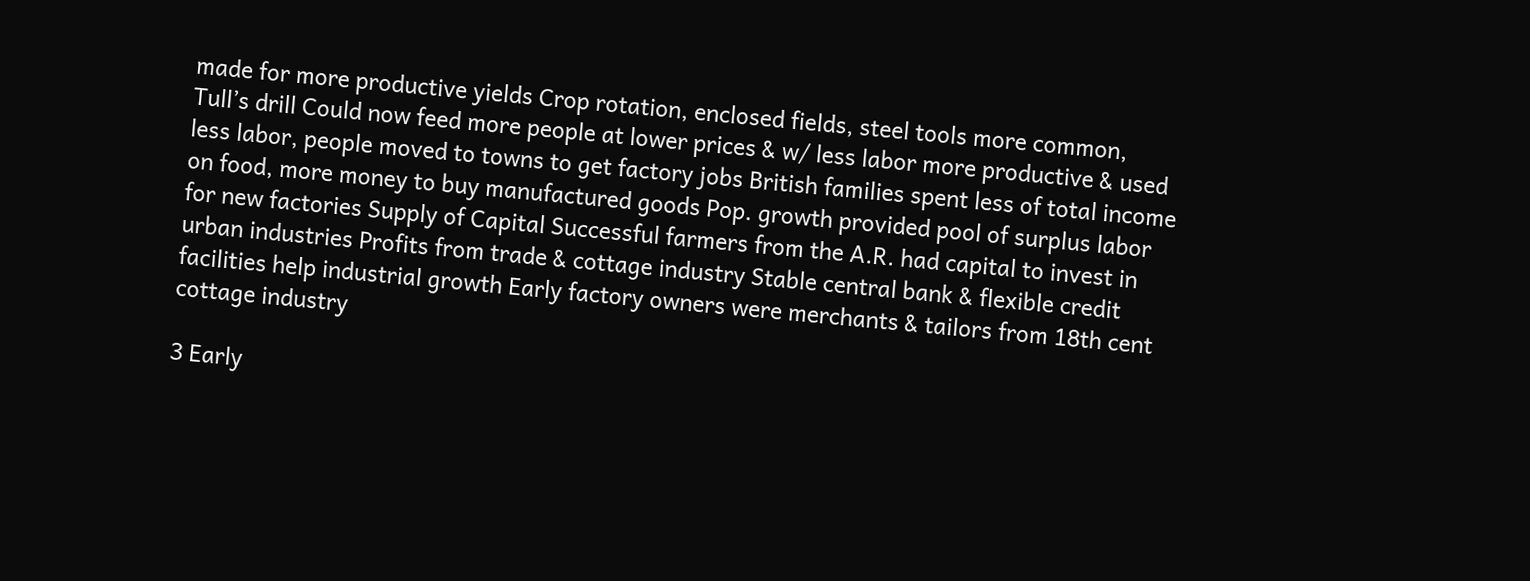made for more productive yields Crop rotation, enclosed fields, steel tools more common, Tull’s drill Could now feed more people at lower prices & w/ less labor more productive & used less labor, people moved to towns to get factory jobs British families spent less of total income on food, more money to buy manufactured goods Pop. growth provided pool of surplus labor for new factories Supply of Capital Successful farmers from the A.R. had capital to invest in urban industries Profits from trade & cottage industry Stable central bank & flexible credit facilities help industrial growth Early factory owners were merchants & tailors from 18th cent cottage industry

3 Early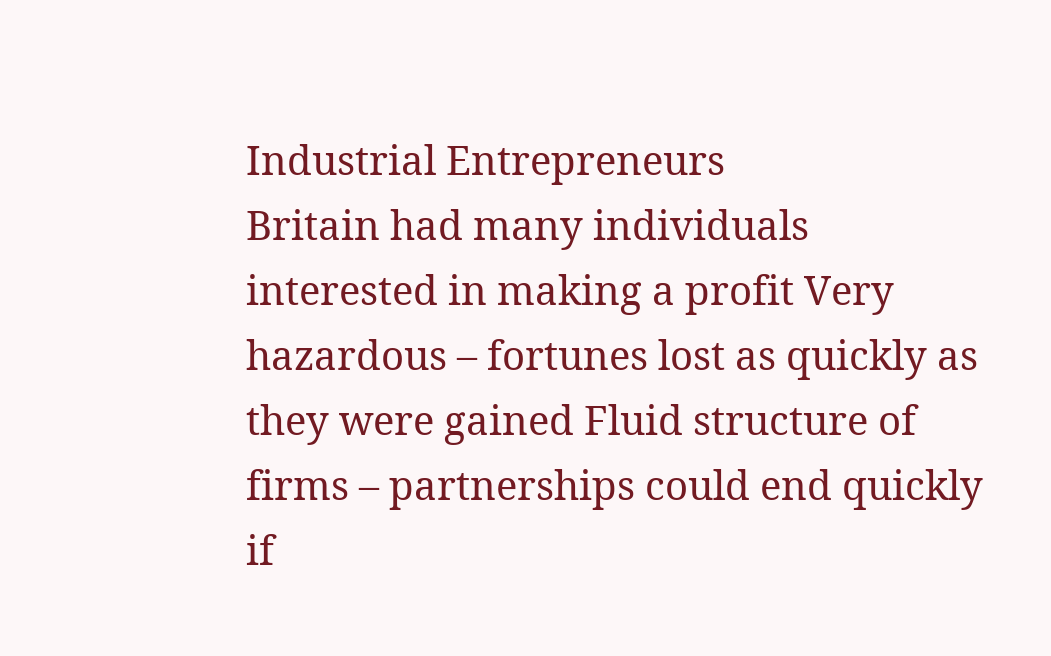Industrial Entrepreneurs
Britain had many individuals interested in making a profit Very hazardous – fortunes lost as quickly as they were gained Fluid structure of firms – partnerships could end quickly if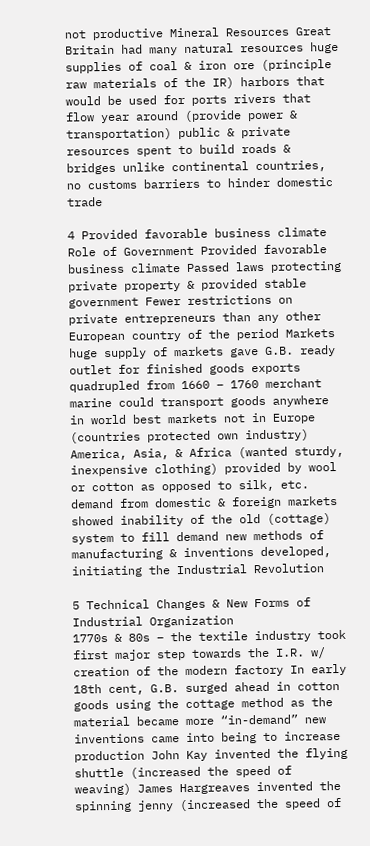not productive Mineral Resources Great Britain had many natural resources huge supplies of coal & iron ore (principle raw materials of the IR) harbors that would be used for ports rivers that flow year around (provide power & transportation) public & private resources spent to build roads & bridges unlike continental countries, no customs barriers to hinder domestic trade

4 Provided favorable business climate
Role of Government Provided favorable business climate Passed laws protecting private property & provided stable government Fewer restrictions on private entrepreneurs than any other European country of the period Markets huge supply of markets gave G.B. ready outlet for finished goods exports quadrupled from 1660 – 1760 merchant marine could transport goods anywhere in world best markets not in Europe (countries protected own industry) America, Asia, & Africa (wanted sturdy, inexpensive clothing) provided by wool or cotton as opposed to silk, etc. demand from domestic & foreign markets showed inability of the old (cottage) system to fill demand new methods of manufacturing & inventions developed, initiating the Industrial Revolution

5 Technical Changes & New Forms of Industrial Organization
1770s & 80s – the textile industry took first major step towards the I.R. w/ creation of the modern factory In early 18th cent, G.B. surged ahead in cotton goods using the cottage method as the material became more “in-demand” new inventions came into being to increase production John Kay invented the flying shuttle (increased the speed of weaving) James Hargreaves invented the spinning jenny (increased the speed of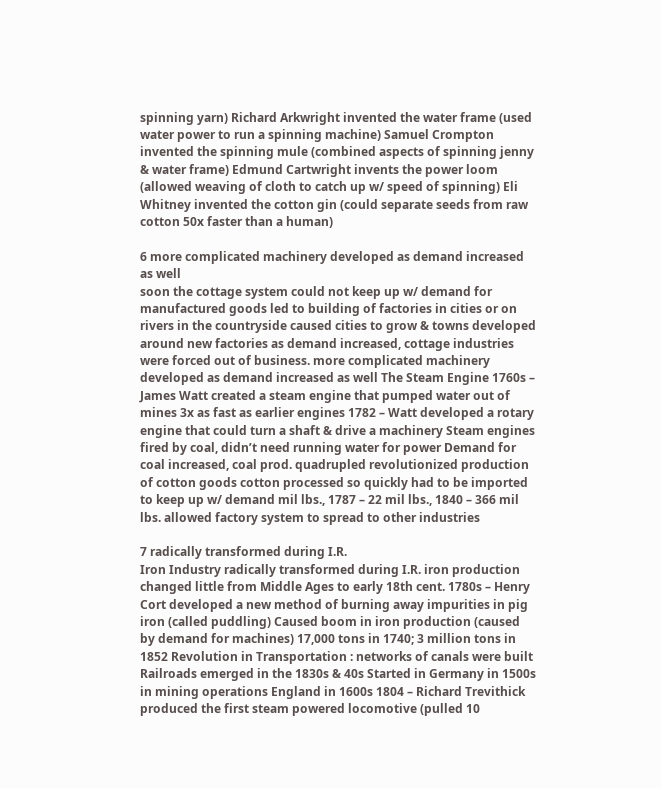spinning yarn) Richard Arkwright invented the water frame (used water power to run a spinning machine) Samuel Crompton invented the spinning mule (combined aspects of spinning jenny & water frame) Edmund Cartwright invents the power loom (allowed weaving of cloth to catch up w/ speed of spinning) Eli Whitney invented the cotton gin (could separate seeds from raw cotton 50x faster than a human)

6 more complicated machinery developed as demand increased as well
soon the cottage system could not keep up w/ demand for manufactured goods led to building of factories in cities or on rivers in the countryside caused cities to grow & towns developed around new factories as demand increased, cottage industries were forced out of business. more complicated machinery developed as demand increased as well The Steam Engine 1760s – James Watt created a steam engine that pumped water out of mines 3x as fast as earlier engines 1782 – Watt developed a rotary engine that could turn a shaft & drive a machinery Steam engines fired by coal, didn’t need running water for power Demand for coal increased, coal prod. quadrupled revolutionized production of cotton goods cotton processed so quickly had to be imported to keep up w/ demand mil lbs., 1787 – 22 mil lbs., 1840 – 366 mil lbs. allowed factory system to spread to other industries

7 radically transformed during I.R.
Iron Industry radically transformed during I.R. iron production changed little from Middle Ages to early 18th cent. 1780s – Henry Cort developed a new method of burning away impurities in pig iron (called puddling) Caused boom in iron production (caused by demand for machines) 17,000 tons in 1740; 3 million tons in 1852 Revolution in Transportation : networks of canals were built Railroads emerged in the 1830s & 40s Started in Germany in 1500s in mining operations England in 1600s 1804 – Richard Trevithick produced the first steam powered locomotive (pulled 10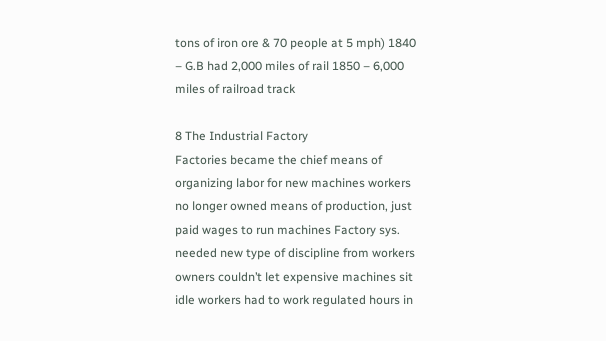tons of iron ore & 70 people at 5 mph) 1840 – G.B had 2,000 miles of rail 1850 – 6,000 miles of railroad track

8 The Industrial Factory
Factories became the chief means of organizing labor for new machines workers no longer owned means of production, just paid wages to run machines Factory sys. needed new type of discipline from workers owners couldn’t let expensive machines sit idle workers had to work regulated hours in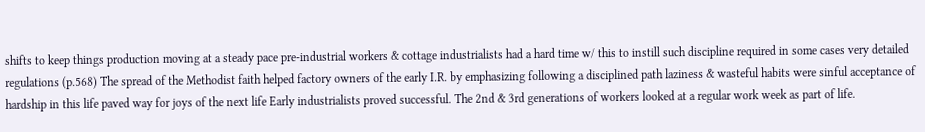shifts to keep things production moving at a steady pace pre-industrial workers & cottage industrialists had a hard time w/ this to instill such discipline required in some cases very detailed regulations (p.568) The spread of the Methodist faith helped factory owners of the early I.R. by emphasizing following a disciplined path laziness & wasteful habits were sinful acceptance of hardship in this life paved way for joys of the next life Early industrialists proved successful. The 2nd & 3rd generations of workers looked at a regular work week as part of life.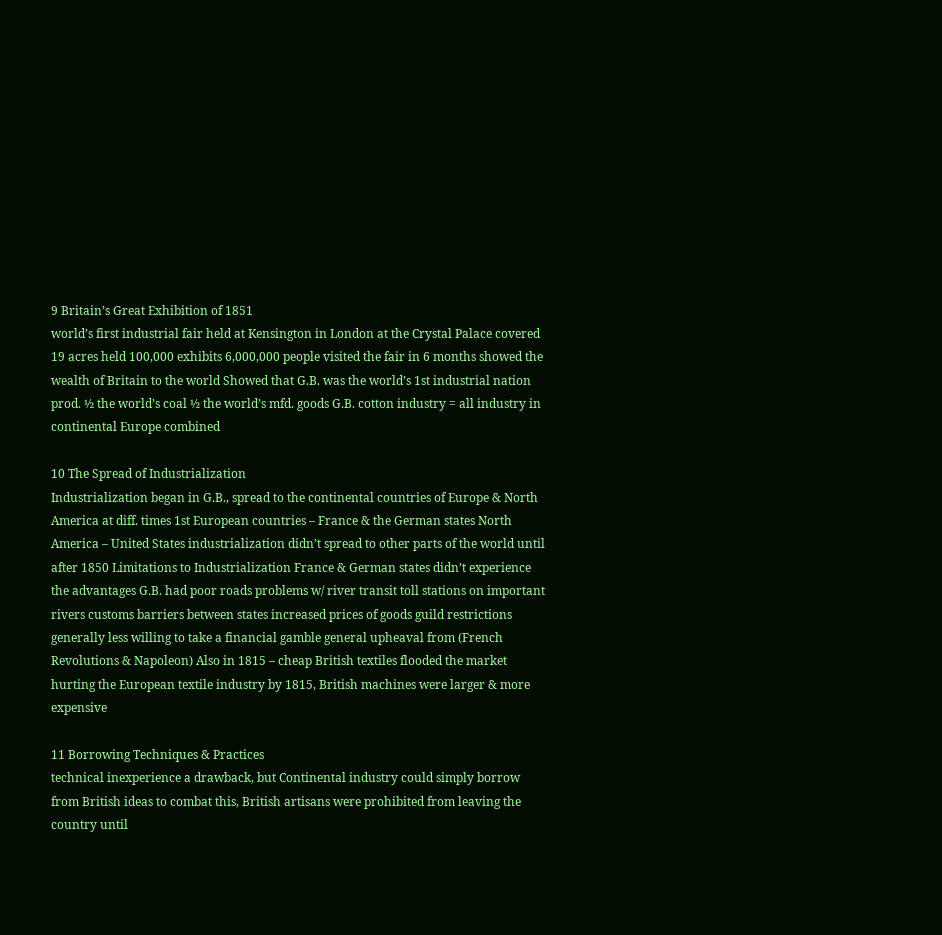9 Britain’s Great Exhibition of 1851
world’s first industrial fair held at Kensington in London at the Crystal Palace covered 19 acres held 100,000 exhibits 6,000,000 people visited the fair in 6 months showed the wealth of Britain to the world Showed that G.B. was the world’s 1st industrial nation prod. ½ the world’s coal ½ the world’s mfd. goods G.B. cotton industry = all industry in continental Europe combined

10 The Spread of Industrialization
Industrialization began in G.B., spread to the continental countries of Europe & North America at diff. times 1st European countries – France & the German states North America – United States industrialization didn’t spread to other parts of the world until after 1850 Limitations to Industrialization France & German states didn’t experience the advantages G.B. had poor roads problems w/ river transit toll stations on important rivers customs barriers between states increased prices of goods guild restrictions generally less willing to take a financial gamble general upheaval from (French Revolutions & Napoleon) Also in 1815 – cheap British textiles flooded the market hurting the European textile industry by 1815, British machines were larger & more expensive

11 Borrowing Techniques & Practices
technical inexperience a drawback, but Continental industry could simply borrow from British ideas to combat this, British artisans were prohibited from leaving the country until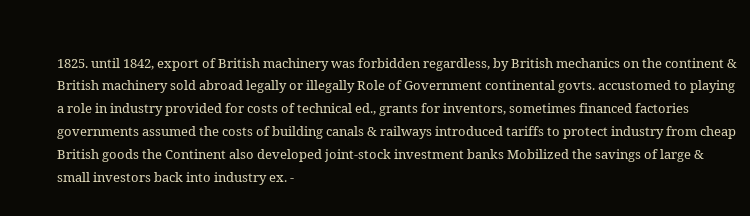1825. until 1842, export of British machinery was forbidden regardless, by British mechanics on the continent & British machinery sold abroad legally or illegally Role of Government continental govts. accustomed to playing a role in industry provided for costs of technical ed., grants for inventors, sometimes financed factories governments assumed the costs of building canals & railways introduced tariffs to protect industry from cheap British goods the Continent also developed joint-stock investment banks Mobilized the savings of large & small investors back into industry ex. -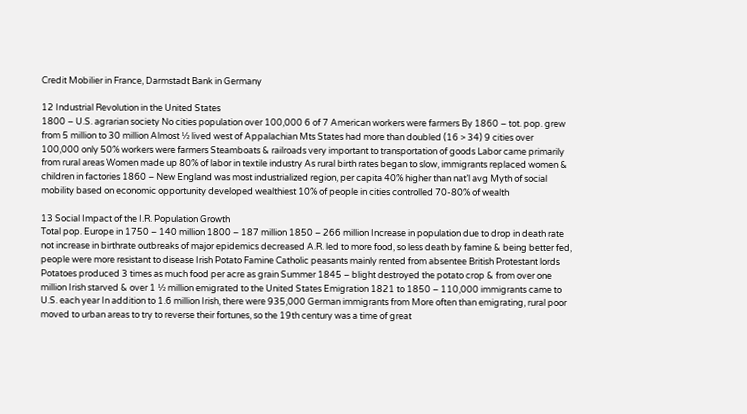Credit Mobilier in France, Darmstadt Bank in Germany

12 Industrial Revolution in the United States
1800 – U.S. agrarian society No cities population over 100,000 6 of 7 American workers were farmers By 1860 – tot. pop. grew from 5 million to 30 million Almost ½ lived west of Appalachian Mts States had more than doubled (16 > 34) 9 cities over 100,000 only 50% workers were farmers Steamboats & railroads very important to transportation of goods Labor came primarily from rural areas Women made up 80% of labor in textile industry As rural birth rates began to slow, immigrants replaced women & children in factories 1860 – New England was most industrialized region, per capita 40% higher than nat’l avg Myth of social mobility based on economic opportunity developed wealthiest 10% of people in cities controlled 70-80% of wealth

13 Social Impact of the I.R. Population Growth
Total pop. Europe in 1750 – 140 million 1800 – 187 million 1850 – 266 million Increase in population due to drop in death rate not increase in birthrate outbreaks of major epidemics decreased A.R. led to more food, so less death by famine & being better fed, people were more resistant to disease Irish Potato Famine Catholic peasants mainly rented from absentee British Protestant lords Potatoes produced 3 times as much food per acre as grain Summer 1845 – blight destroyed the potato crop & from over one million Irish starved & over 1 ½ million emigrated to the United States Emigration 1821 to 1850 – 110,000 immigrants came to U.S. each year In addition to 1.6 million Irish, there were 935,000 German immigrants from More often than emigrating, rural poor moved to urban areas to try to reverse their fortunes, so the 19th century was a time of great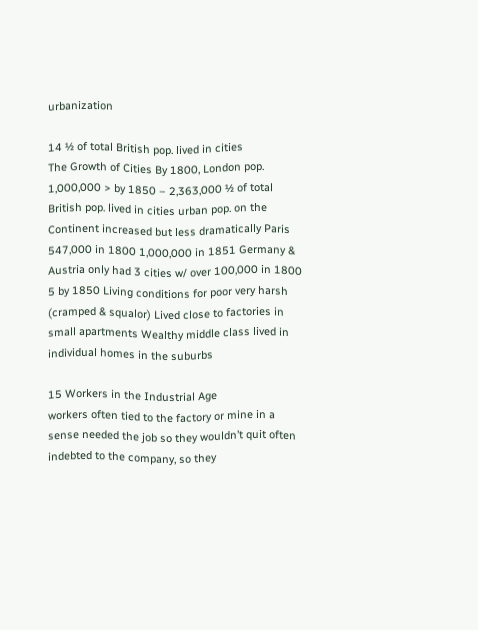urbanization

14 ½ of total British pop. lived in cities
The Growth of Cities By 1800, London pop. 1,000,000 > by 1850 – 2,363,000 ½ of total British pop. lived in cities urban pop. on the Continent increased but less dramatically Paris 547,000 in 1800 1,000,000 in 1851 Germany & Austria only had 3 cities w/ over 100,000 in 1800 5 by 1850 Living conditions for poor very harsh (cramped & squalor) Lived close to factories in small apartments Wealthy middle class lived in individual homes in the suburbs

15 Workers in the Industrial Age
workers often tied to the factory or mine in a sense needed the job so they wouldn’t quit often indebted to the company, so they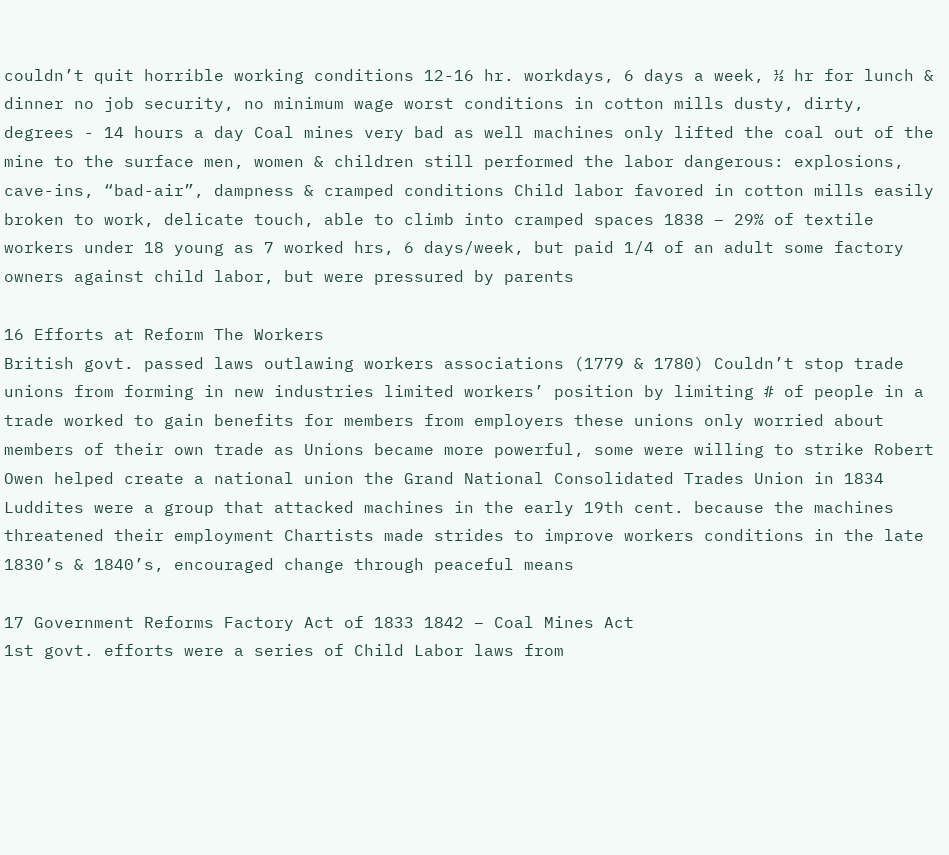couldn’t quit horrible working conditions 12-16 hr. workdays, 6 days a week, ½ hr for lunch & dinner no job security, no minimum wage worst conditions in cotton mills dusty, dirty, degrees - 14 hours a day Coal mines very bad as well machines only lifted the coal out of the mine to the surface men, women & children still performed the labor dangerous: explosions, cave-ins, “bad-air”, dampness & cramped conditions Child labor favored in cotton mills easily broken to work, delicate touch, able to climb into cramped spaces 1838 – 29% of textile workers under 18 young as 7 worked hrs, 6 days/week, but paid 1/4 of an adult some factory owners against child labor, but were pressured by parents

16 Efforts at Reform The Workers
British govt. passed laws outlawing workers associations (1779 & 1780) Couldn’t stop trade unions from forming in new industries limited workers’ position by limiting # of people in a trade worked to gain benefits for members from employers these unions only worried about members of their own trade as Unions became more powerful, some were willing to strike Robert Owen helped create a national union the Grand National Consolidated Trades Union in 1834 Luddites were a group that attacked machines in the early 19th cent. because the machines threatened their employment Chartists made strides to improve workers conditions in the late 1830’s & 1840’s, encouraged change through peaceful means

17 Government Reforms Factory Act of 1833 1842 – Coal Mines Act
1st govt. efforts were a series of Child Labor laws from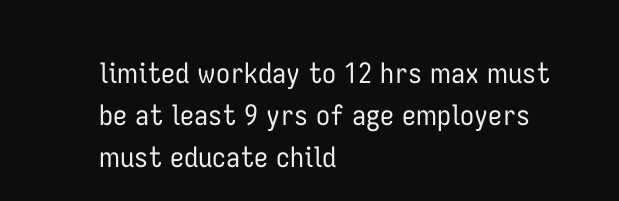limited workday to 12 hrs max must be at least 9 yrs of age employers must educate child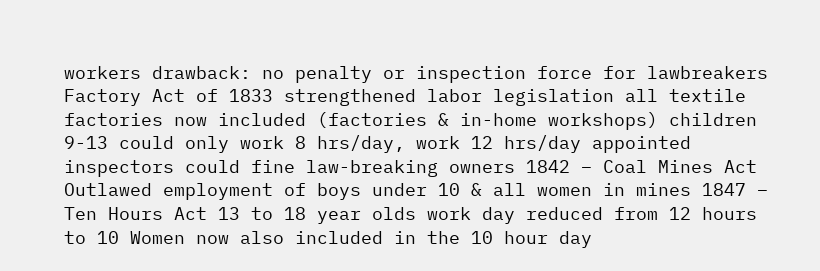workers drawback: no penalty or inspection force for lawbreakers Factory Act of 1833 strengthened labor legislation all textile factories now included (factories & in-home workshops) children 9-13 could only work 8 hrs/day, work 12 hrs/day appointed inspectors could fine law-breaking owners 1842 – Coal Mines Act Outlawed employment of boys under 10 & all women in mines 1847 – Ten Hours Act 13 to 18 year olds work day reduced from 12 hours to 10 Women now also included in the 10 hour day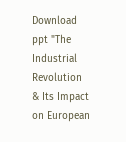Download ppt "The Industrial Revolution & Its Impact on European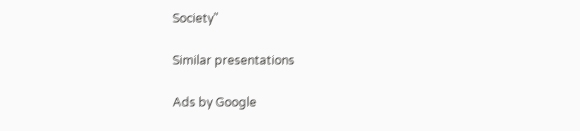Society"

Similar presentations

Ads by Google